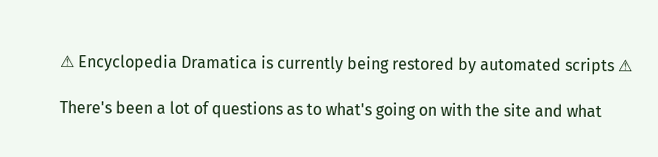⚠ Encyclopedia Dramatica is currently being restored by automated scripts ⚠

There's been a lot of questions as to what's going on with the site and what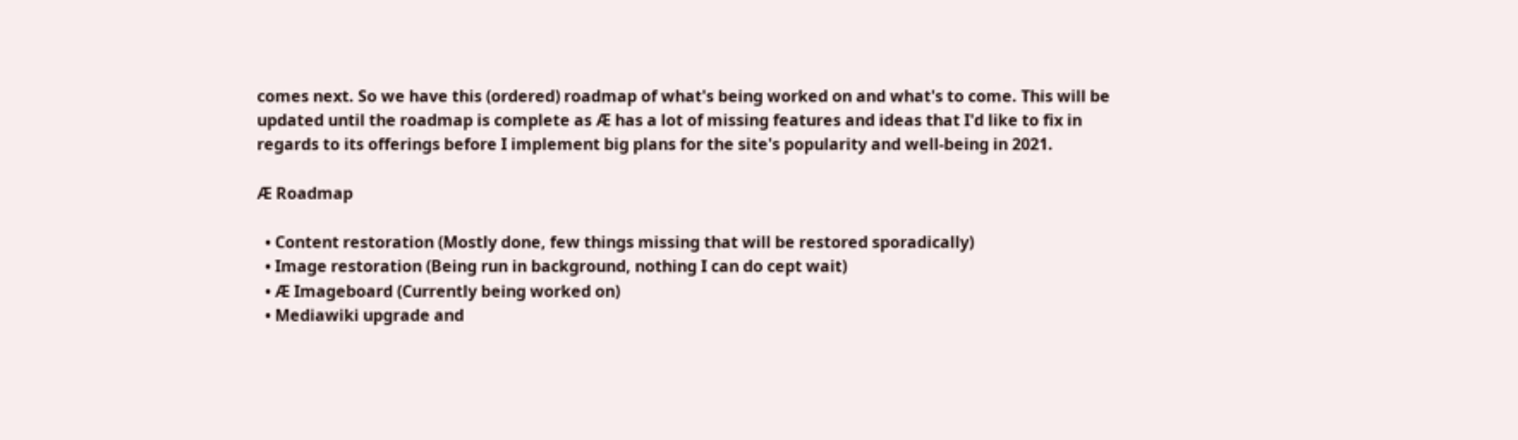comes next. So we have this (ordered) roadmap of what's being worked on and what's to come. This will be updated until the roadmap is complete as Æ has a lot of missing features and ideas that I'd like to fix in regards to its offerings before I implement big plans for the site's popularity and well-being in 2021.

Æ Roadmap

  • Content restoration (Mostly done, few things missing that will be restored sporadically)
  • Image restoration (Being run in background, nothing I can do cept wait)
  • Æ Imageboard (Currently being worked on)
  • Mediawiki upgrade and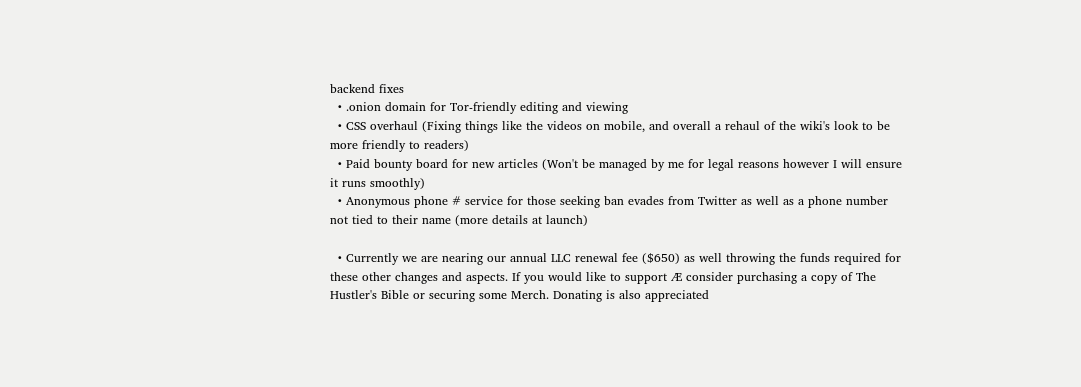backend fixes
  • .onion domain for Tor-friendly editing and viewing
  • CSS overhaul (Fixing things like the videos on mobile, and overall a rehaul of the wiki's look to be more friendly to readers)
  • Paid bounty board for new articles (Won't be managed by me for legal reasons however I will ensure it runs smoothly)
  • Anonymous phone # service for those seeking ban evades from Twitter as well as a phone number not tied to their name (more details at launch)

  • Currently we are nearing our annual LLC renewal fee ($650) as well throwing the funds required for these other changes and aspects. If you would like to support Æ consider purchasing a copy of The Hustler's Bible or securing some Merch. Donating is also appreciated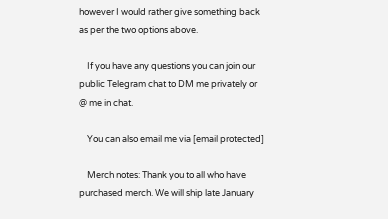however I would rather give something back as per the two options above.

    If you have any questions you can join our public Telegram chat to DM me privately or @ me in chat.

    You can also email me via [email protected]

    Merch notes: Thank you to all who have purchased merch. We will ship late January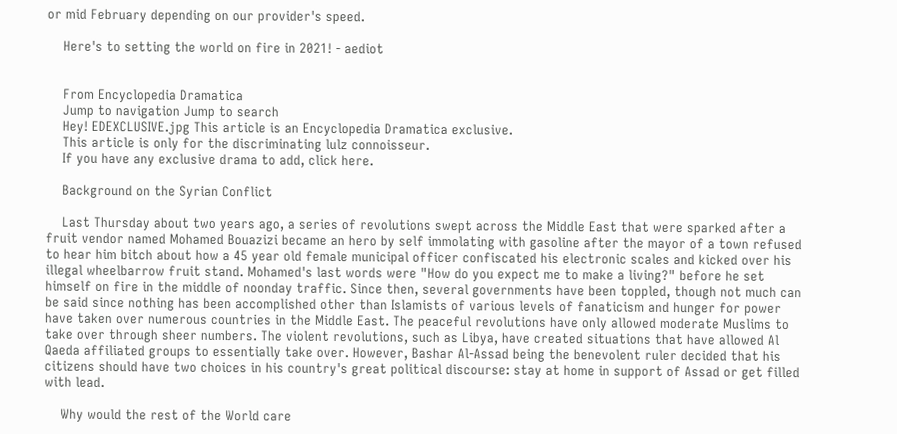or mid February depending on our provider's speed.

    Here's to setting the world on fire in 2021! - aediot


    From Encyclopedia Dramatica
    Jump to navigation Jump to search
    Hey! EDEXCLUSIVE.jpg This article is an Encyclopedia Dramatica exclusive.
    This article is only for the discriminating lulz connoisseur.
    If you have any exclusive drama to add, click here.

    Background on the Syrian Conflict

    Last Thursday about two years ago, a series of revolutions swept across the Middle East that were sparked after a fruit vendor named Mohamed Bouazizi became an hero by self immolating with gasoline after the mayor of a town refused to hear him bitch about how a 45 year old female municipal officer confiscated his electronic scales and kicked over his illegal wheelbarrow fruit stand. Mohamed's last words were "How do you expect me to make a living?" before he set himself on fire in the middle of noonday traffic. Since then, several governments have been toppled, though not much can be said since nothing has been accomplished other than Islamists of various levels of fanaticism and hunger for power have taken over numerous countries in the Middle East. The peaceful revolutions have only allowed moderate Muslims to take over through sheer numbers. The violent revolutions, such as Libya, have created situations that have allowed Al Qaeda affiliated groups to essentially take over. However, Bashar Al-Assad being the benevolent ruler decided that his citizens should have two choices in his country's great political discourse: stay at home in support of Assad or get filled with lead.

    Why would the rest of the World care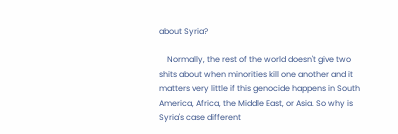about Syria?

    Normally, the rest of the world doesn't give two shits about when minorities kill one another and it matters very little if this genocide happens in South America, Africa, the Middle East, or Asia. So why is Syria's case different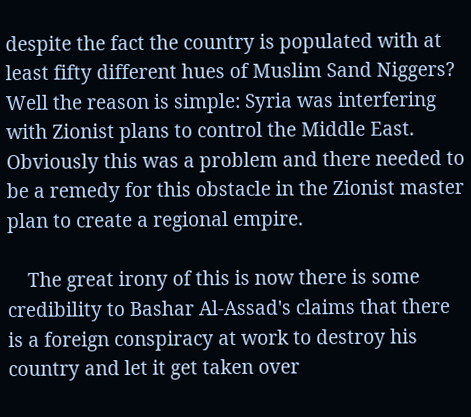despite the fact the country is populated with at least fifty different hues of Muslim Sand Niggers? Well the reason is simple: Syria was interfering with Zionist plans to control the Middle East. Obviously this was a problem and there needed to be a remedy for this obstacle in the Zionist master plan to create a regional empire.

    The great irony of this is now there is some credibility to Bashar Al-Assad's claims that there is a foreign conspiracy at work to destroy his country and let it get taken over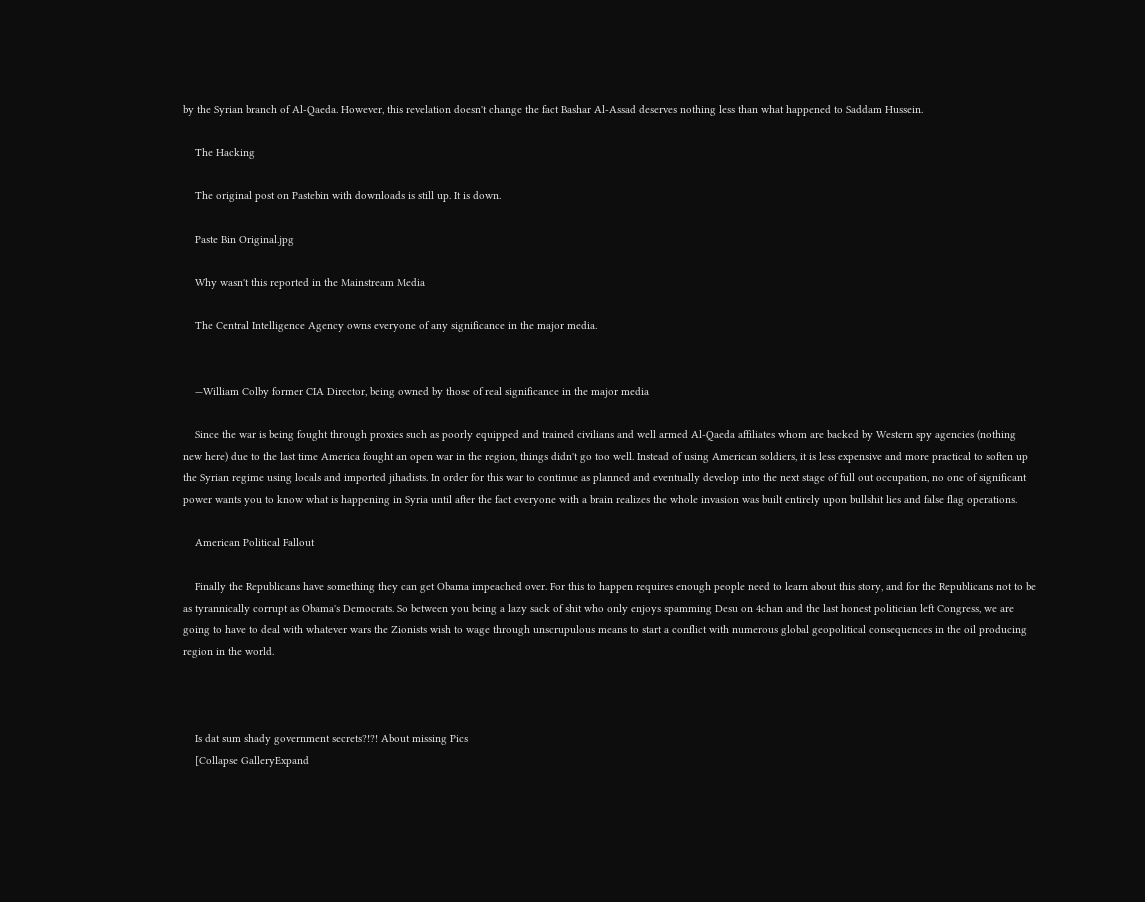by the Syrian branch of Al-Qaeda. However, this revelation doesn't change the fact Bashar Al-Assad deserves nothing less than what happened to Saddam Hussein.

    The Hacking

    The original post on Pastebin with downloads is still up. It is down.

    Paste Bin Original.jpg

    Why wasn't this reported in the Mainstream Media

    The Central Intelligence Agency owns everyone of any significance in the major media.


    —William Colby former CIA Director, being owned by those of real significance in the major media

    Since the war is being fought through proxies such as poorly equipped and trained civilians and well armed Al-Qaeda affiliates whom are backed by Western spy agencies (nothing new here) due to the last time America fought an open war in the region, things didn't go too well. Instead of using American soldiers, it is less expensive and more practical to soften up the Syrian regime using locals and imported jihadists. In order for this war to continue as planned and eventually develop into the next stage of full out occupation, no one of significant power wants you to know what is happening in Syria until after the fact everyone with a brain realizes the whole invasion was built entirely upon bullshit lies and false flag operations.

    American Political Fallout

    Finally the Republicans have something they can get Obama impeached over. For this to happen requires enough people need to learn about this story, and for the Republicans not to be as tyrannically corrupt as Obama's Democrats. So between you being a lazy sack of shit who only enjoys spamming Desu on 4chan and the last honest politician left Congress, we are going to have to deal with whatever wars the Zionists wish to wage through unscrupulous means to start a conflict with numerous global geopolitical consequences in the oil producing region in the world.



    Is dat sum shady government secrets?!?! About missing Pics
    [Collapse GalleryExpand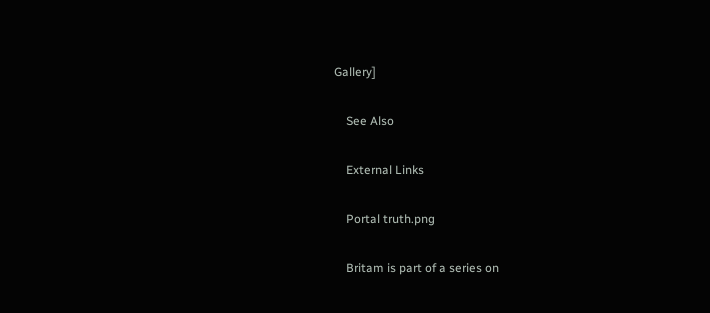Gallery]

    See Also

    External Links

    Portal truth.png

    Britam is part of a series on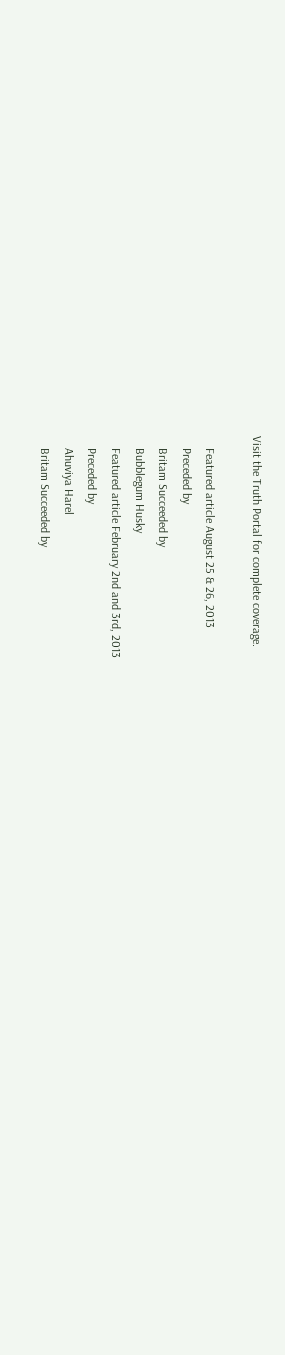Visit the Truth Portal for complete coverage.

    Featured article August 25 & 26, 2013
    Preceded by
    Britam Succeeded by
    Bubblegum Husky
    Featured article February 2nd and 3rd, 2013
    Preceded by
    Ahuviya Harel
    Britam Succeeded by